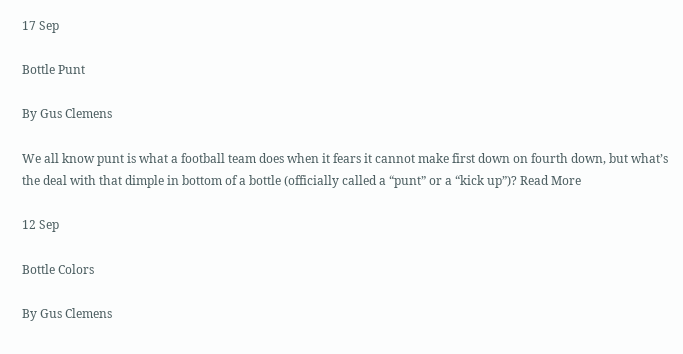17 Sep

Bottle Punt

By Gus Clemens

We all know punt is what a football team does when it fears it cannot make first down on fourth down, but what’s the deal with that dimple in bottom of a bottle (officially called a “punt” or a “kick up”)? Read More

12 Sep

Bottle Colors

By Gus Clemens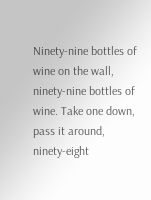Ninety-nine bottles of wine on the wall, ninety-nine bottles of wine. Take one down, pass it around, ninety-eight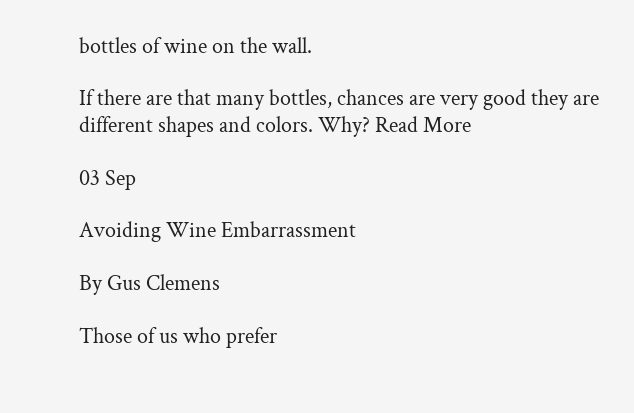bottles of wine on the wall.

If there are that many bottles, chances are very good they are different shapes and colors. Why? Read More

03 Sep

Avoiding Wine Embarrassment

By Gus Clemens

Those of us who prefer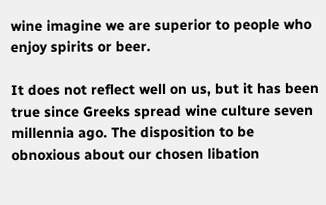wine imagine we are superior to people who enjoy spirits or beer.

It does not reflect well on us, but it has been true since Greeks spread wine culture seven millennia ago. The disposition to be obnoxious about our chosen libation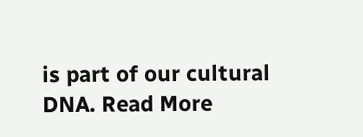is part of our cultural DNA. Read More